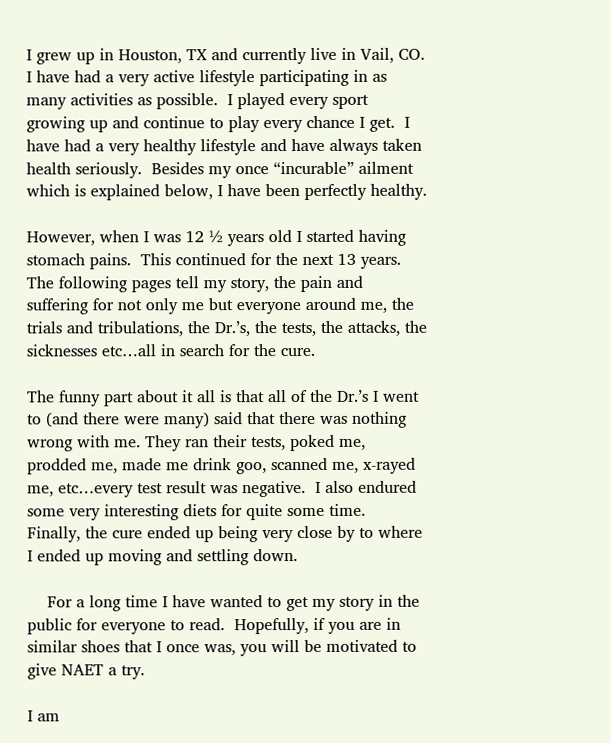I grew up in Houston, TX and currently live in Vail, CO.  I have had a very active lifestyle participating in as many activities as possible.  I played every sport growing up and continue to play every chance I get.  I have had a very healthy lifestyle and have always taken health seriously.  Besides my once “incurable” ailment which is explained below, I have been perfectly healthy.

However, when I was 12 ½ years old I started having stomach pains.  This continued for the next 13 years.  The following pages tell my story, the pain and suffering for not only me but everyone around me, the trials and tribulations, the Dr.’s, the tests, the attacks, the sicknesses etc…all in search for the cure.

The funny part about it all is that all of the Dr.’s I went to (and there were many) said that there was nothing wrong with me. They ran their tests, poked me, prodded me, made me drink goo, scanned me, x-rayed me, etc…every test result was negative.  I also endured some very interesting diets for quite some time.  Finally, the cure ended up being very close by to where I ended up moving and settling down.

    For a long time I have wanted to get my story in the public for everyone to read.  Hopefully, if you are in similar shoes that I once was, you will be motivated to give NAET a try.

I am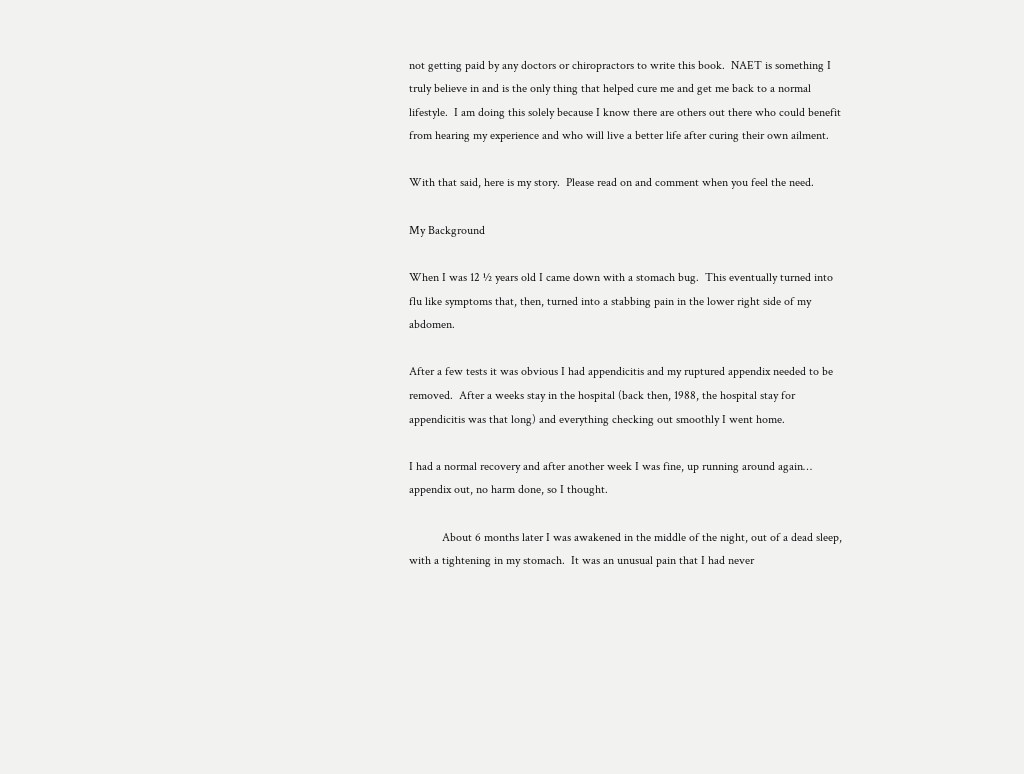not getting paid by any doctors or chiropractors to write this book.  NAET is something I truly believe in and is the only thing that helped cure me and get me back to a normal lifestyle.  I am doing this solely because I know there are others out there who could benefit from hearing my experience and who will live a better life after curing their own ailment.

With that said, here is my story.  Please read on and comment when you feel the need.

My Background

When I was 12 ½ years old I came down with a stomach bug.  This eventually turned into flu like symptoms that, then, turned into a stabbing pain in the lower right side of my abdomen.

After a few tests it was obvious I had appendicitis and my ruptured appendix needed to be removed.  After a weeks stay in the hospital (back then, 1988, the hospital stay for appendicitis was that long) and everything checking out smoothly I went home.

I had a normal recovery and after another week I was fine, up running around again… appendix out, no harm done, so I thought.

           About 6 months later I was awakened in the middle of the night, out of a dead sleep, with a tightening in my stomach.  It was an unusual pain that I had never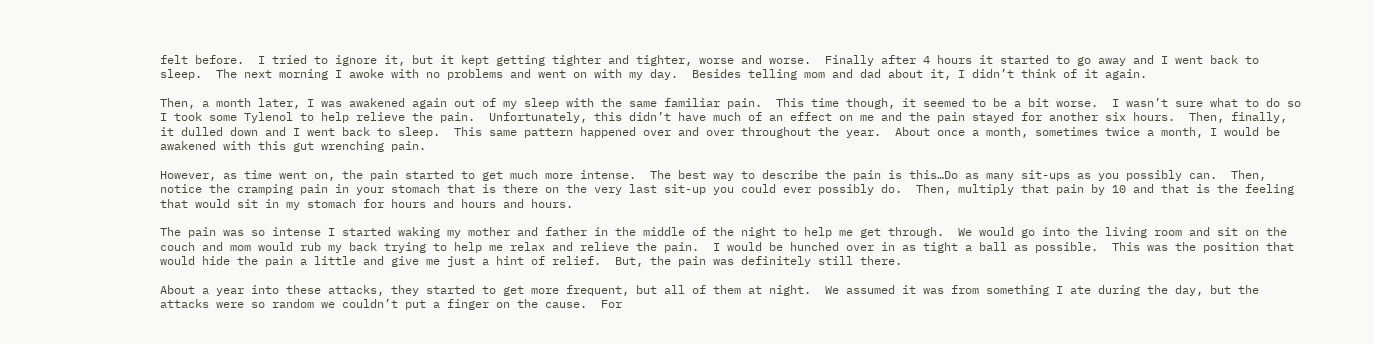felt before.  I tried to ignore it, but it kept getting tighter and tighter, worse and worse.  Finally after 4 hours it started to go away and I went back to sleep.  The next morning I awoke with no problems and went on with my day.  Besides telling mom and dad about it, I didn’t think of it again.

Then, a month later, I was awakened again out of my sleep with the same familiar pain.  This time though, it seemed to be a bit worse.  I wasn’t sure what to do so I took some Tylenol to help relieve the pain.  Unfortunately, this didn’t have much of an effect on me and the pain stayed for another six hours.  Then, finally, it dulled down and I went back to sleep.  This same pattern happened over and over throughout the year.  About once a month, sometimes twice a month, I would be awakened with this gut wrenching pain.

However, as time went on, the pain started to get much more intense.  The best way to describe the pain is this…Do as many sit-ups as you possibly can.  Then, notice the cramping pain in your stomach that is there on the very last sit-up you could ever possibly do.  Then, multiply that pain by 10 and that is the feeling that would sit in my stomach for hours and hours and hours.

The pain was so intense I started waking my mother and father in the middle of the night to help me get through.  We would go into the living room and sit on the couch and mom would rub my back trying to help me relax and relieve the pain.  I would be hunched over in as tight a ball as possible.  This was the position that would hide the pain a little and give me just a hint of relief.  But, the pain was definitely still there.

About a year into these attacks, they started to get more frequent, but all of them at night.  We assumed it was from something I ate during the day, but the attacks were so random we couldn’t put a finger on the cause.  For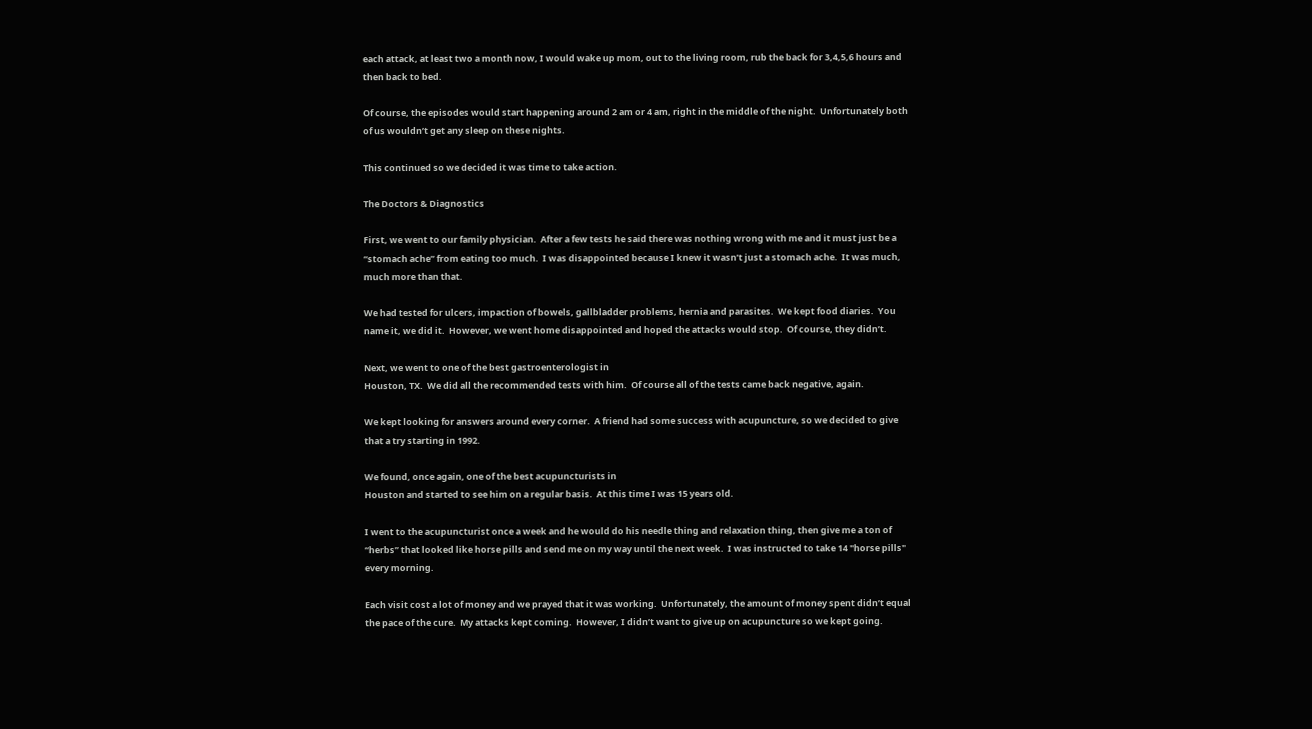each attack, at least two a month now, I would wake up mom, out to the living room, rub the back for 3,4,5,6 hours and then back to bed.

Of course, the episodes would start happening around 2 am or 4 am, right in the middle of the night.  Unfortunately both of us wouldn’t get any sleep on these nights.

This continued so we decided it was time to take action.

The Doctors & Diagnostics

First, we went to our family physician.  After a few tests he said there was nothing wrong with me and it must just be a “stomach ache” from eating too much.  I was disappointed because I knew it wasn’t just a stomach ache.  It was much, much more than that.

We had tested for ulcers, impaction of bowels, gallbladder problems, hernia and parasites.  We kept food diaries.  You name it, we did it.  However, we went home disappointed and hoped the attacks would stop.  Of course, they didn’t.

Next, we went to one of the best gastroenterologist in
Houston, TX.  We did all the recommended tests with him.  Of course all of the tests came back negative, again.

We kept looking for answers around every corner.  A friend had some success with acupuncture, so we decided to give that a try starting in 1992.

We found, once again, one of the best acupuncturists in
Houston and started to see him on a regular basis.  At this time I was 15 years old.

I went to the acupuncturist once a week and he would do his needle thing and relaxation thing, then give me a ton of “herbs” that looked like horse pills and send me on my way until the next week.  I was instructed to take 14 "horse pills" every morning.

Each visit cost a lot of money and we prayed that it was working.  Unfortunately, the amount of money spent didn’t equal the pace of the cure.  My attacks kept coming.  However, I didn’t want to give up on acupuncture so we kept going.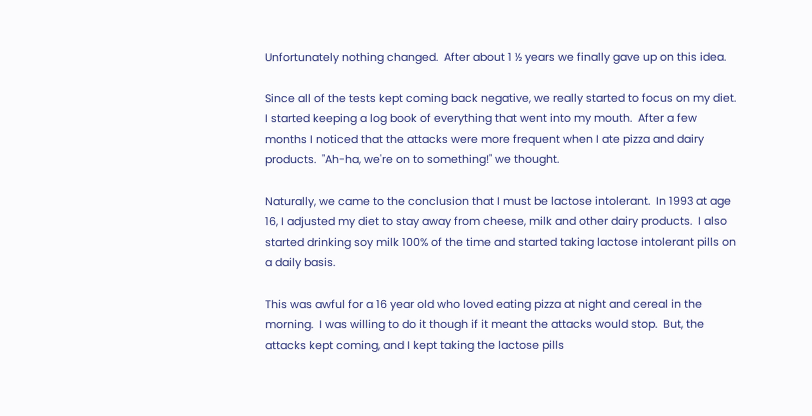Unfortunately nothing changed.  After about 1 ½ years we finally gave up on this idea.

Since all of the tests kept coming back negative, we really started to focus on my diet.  I started keeping a log book of everything that went into my mouth.  After a few months I noticed that the attacks were more frequent when I ate pizza and dairy products.  "Ah-ha, we're on to something!" we thought.

Naturally, we came to the conclusion that I must be lactose intolerant.  In 1993 at age 16, I adjusted my diet to stay away from cheese, milk and other dairy products.  I also started drinking soy milk 100% of the time and started taking lactose intolerant pills on a daily basis.

This was awful for a 16 year old who loved eating pizza at night and cereal in the morning.  I was willing to do it though if it meant the attacks would stop.  But, the attacks kept coming, and I kept taking the lactose pills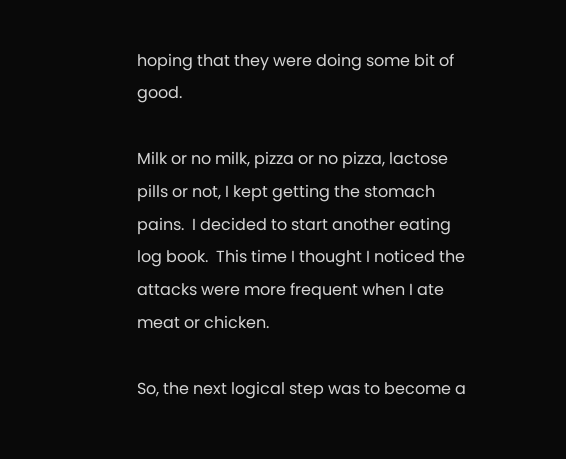hoping that they were doing some bit of good.

Milk or no milk, pizza or no pizza, lactose pills or not, I kept getting the stomach pains.  I decided to start another eating log book.  This time I thought I noticed the attacks were more frequent when I ate meat or chicken.

So, the next logical step was to become a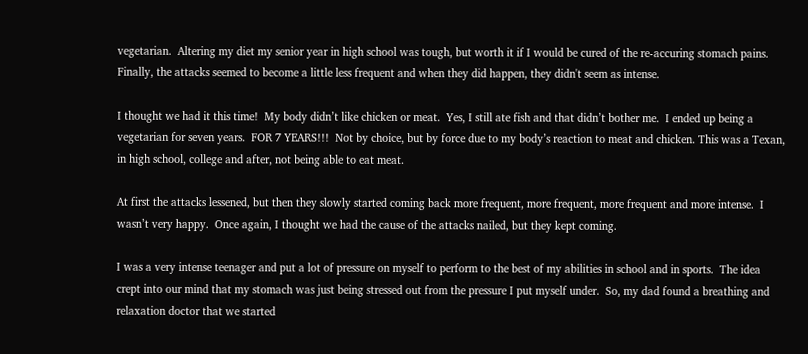vegetarian.  Altering my diet my senior year in high school was tough, but worth it if I would be cured of the re-accuring stomach pains.  Finally, the attacks seemed to become a little less frequent and when they did happen, they didn't seem as intense.

I thought we had it this time!  My body didn’t like chicken or meat.  Yes, I still ate fish and that didn’t bother me.  I ended up being a vegetarian for seven years.  FOR 7 YEARS!!!  Not by choice, but by force due to my body’s reaction to meat and chicken. This was a Texan, in high school, college and after, not being able to eat meat.

At first the attacks lessened, but then they slowly started coming back more frequent, more frequent, more frequent and more intense.  I wasn’t very happy.  Once again, I thought we had the cause of the attacks nailed, but they kept coming.

I was a very intense teenager and put a lot of pressure on myself to perform to the best of my abilities in school and in sports.  The idea crept into our mind that my stomach was just being stressed out from the pressure I put myself under.  So, my dad found a breathing and relaxation doctor that we started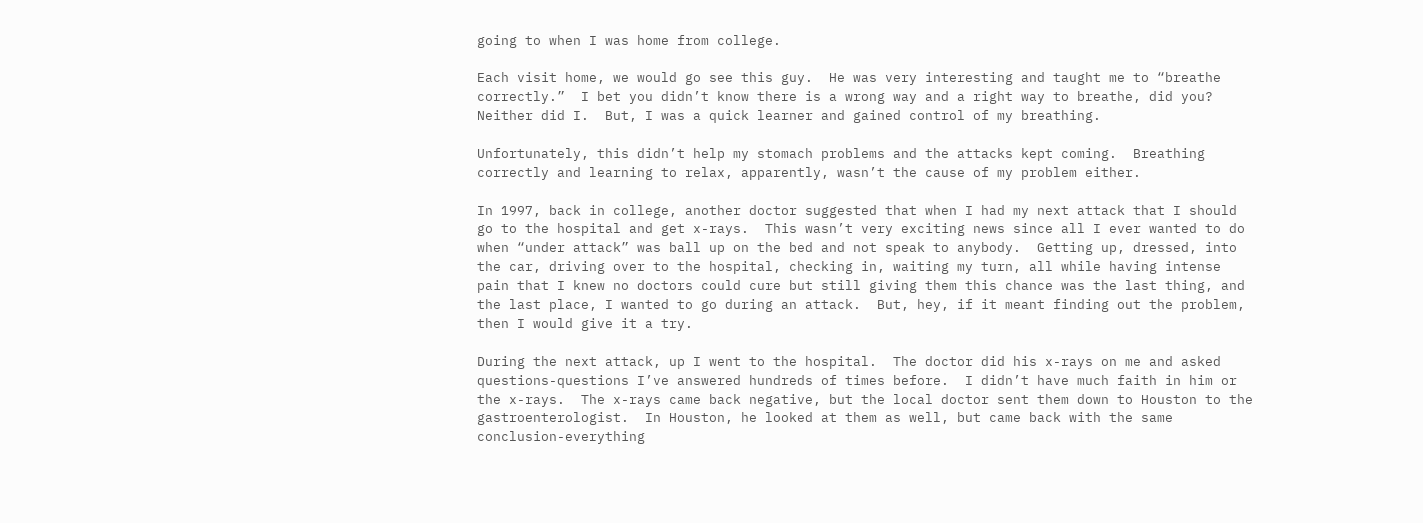going to when I was home from college.

Each visit home, we would go see this guy.  He was very interesting and taught me to “breathe correctly.”  I bet you didn’t know there is a wrong way and a right way to breathe, did you?  Neither did I.  But, I was a quick learner and gained control of my breathing.

Unfortunately, this didn’t help my stomach problems and the attacks kept coming.  Breathing correctly and learning to relax, apparently, wasn’t the cause of my problem either.

In 1997, back in college, another doctor suggested that when I had my next attack that I should go to the hospital and get x-rays.  This wasn’t very exciting news since all I ever wanted to do when “under attack” was ball up on the bed and not speak to anybody.  Getting up, dressed, into the car, driving over to the hospital, checking in, waiting my turn, all while having intense pain that I knew no doctors could cure but still giving them this chance was the last thing, and the last place, I wanted to go during an attack.  But, hey, if it meant finding out the problem, then I would give it a try.

During the next attack, up I went to the hospital.  The doctor did his x-rays on me and asked questions-questions I’ve answered hundreds of times before.  I didn’t have much faith in him or the x-rays.  The x-rays came back negative, but the local doctor sent them down to Houston to the gastroenterologist.  In Houston, he looked at them as well, but came back with the same conclusion-everything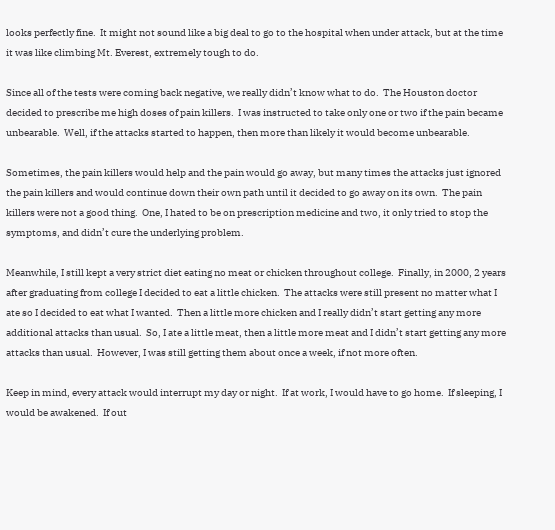looks perfectly fine.  It might not sound like a big deal to go to the hospital when under attack, but at the time it was like climbing Mt. Everest, extremely tough to do.

Since all of the tests were coming back negative, we really didn’t know what to do.  The Houston doctor decided to prescribe me high doses of pain killers.  I was instructed to take only one or two if the pain became unbearable.  Well, if the attacks started to happen, then more than likely it would become unbearable.

Sometimes, the pain killers would help and the pain would go away, but many times the attacks just ignored the pain killers and would continue down their own path until it decided to go away on its own.  The pain killers were not a good thing.  One, I hated to be on prescription medicine and two, it only tried to stop the symptoms, and didn’t cure the underlying problem.

Meanwhile, I still kept a very strict diet eating no meat or chicken throughout college.  Finally, in 2000, 2 years after graduating from college I decided to eat a little chicken.  The attacks were still present no matter what I ate so I decided to eat what I wanted.  Then a little more chicken and I really didn’t start getting any more additional attacks than usual.  So, I ate a little meat, then a little more meat and I didn’t start getting any more attacks than usual.  However, I was still getting them about once a week, if not more often.

Keep in mind, every attack would interrupt my day or night.  If at work, I would have to go home.  If sleeping, I would be awakened.  If out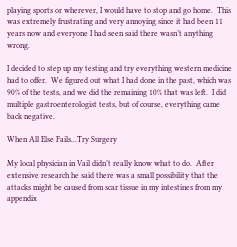playing sports or wherever, I would have to stop and go home.  This was extremely frustrating and very annoying since it had been 11 years now and everyone I had seen said there wasn’t anything wrong.

I decided to step up my testing and try everything western medicine had to offer.  We figured out what I had done in the past, which was 90% of the tests, and we did the remaining 10% that was left.  I did multiple gastroenterologist tests, but of course, everything came back negative.

When All Else Fails...Try Surgery

My local physician in Vail didn’t really know what to do.  After extensive research he said there was a small possibility that the attacks might be caused from scar tissue in my intestines from my appendix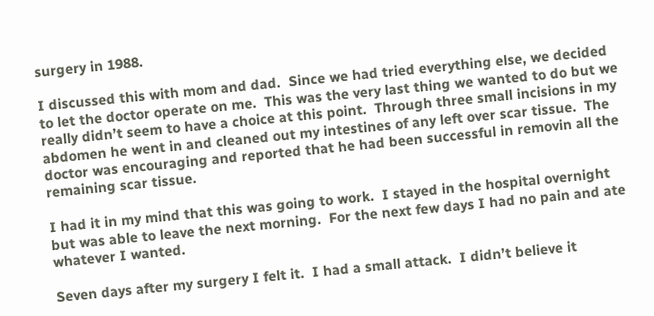surgery in 1988.

I discussed this with mom and dad.  Since we had tried everything else, we decided to let the doctor operate on me.  This was the very last thing we wanted to do but we really didn’t seem to have a choice at this point.  Through three small incisions in my abdomen he went in and cleaned out my intestines of any left over scar tissue.  The doctor was encouraging and reported that he had been successful in removin all the remaining scar tissue.

I had it in my mind that this was going to work.  I stayed in the hospital overnight but was able to leave the next morning.  For the next few days I had no pain and ate whatever I wanted.

Seven days after my surgery I felt it.  I had a small attack.  I didn’t believe it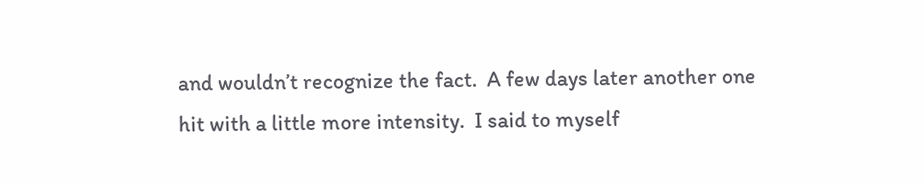and wouldn’t recognize the fact.  A few days later another one hit with a little more intensity.  I said to myself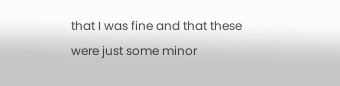that I was fine and that these were just some minor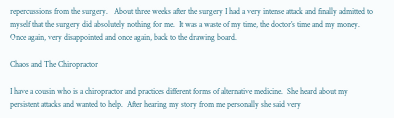repercussions from the surgery.   About three weeks after the surgery I had a very intense attack and finally admitted to myself that the surgery did absolutely nothing for me.  It was a waste of my time, the doctor’s time and my money.  Once again, very disappointed and once again, back to the drawing board.

Chaos and The Chiropractor

I have a cousin who is a chiropractor and practices different forms of alternative medicine.  She heard about my persistent attacks and wanted to help.  After hearing my story from me personally she said very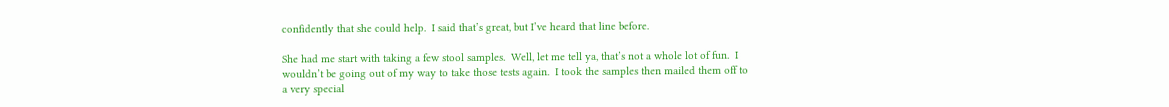confidently that she could help.  I said that’s great, but I’ve heard that line before.

She had me start with taking a few stool samples.  Well, let me tell ya, that’s not a whole lot of fun.  I wouldn’t be going out of my way to take those tests again.  I took the samples then mailed them off to a very special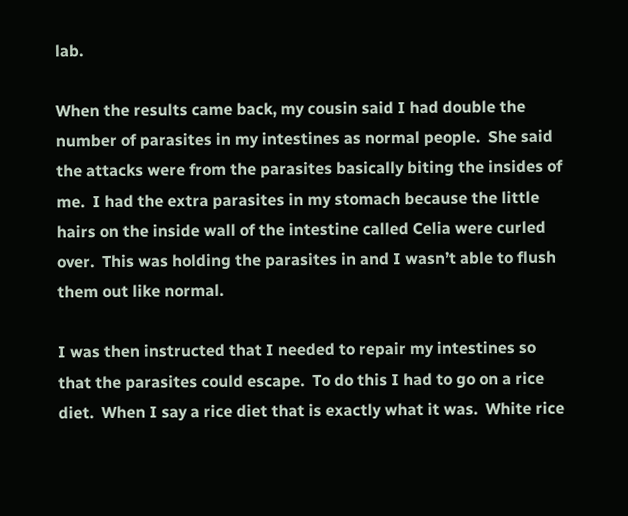lab.

When the results came back, my cousin said I had double the number of parasites in my intestines as normal people.  She said the attacks were from the parasites basically biting the insides of me.  I had the extra parasites in my stomach because the little hairs on the inside wall of the intestine called Celia were curled over.  This was holding the parasites in and I wasn’t able to flush them out like normal.

I was then instructed that I needed to repair my intestines so that the parasites could escape.  To do this I had to go on a rice diet.  When I say a rice diet that is exactly what it was.  White rice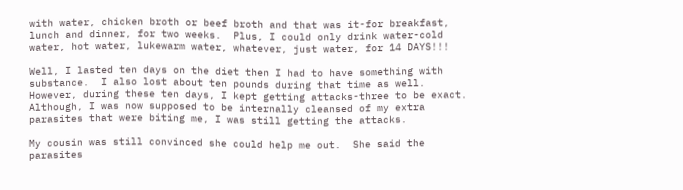with water, chicken broth or beef broth and that was it-for breakfast, lunch and dinner, for two weeks.  Plus, I could only drink water-cold water, hot water, lukewarm water, whatever, just water, for 14 DAYS!!!

Well, I lasted ten days on the diet then I had to have something with substance.  I also lost about ten pounds during that time as well.  However, during these ten days, I kept getting attacks-three to be exact.  Although, I was now supposed to be internally cleansed of my extra parasites that were biting me, I was still getting the attacks.

My cousin was still convinced she could help me out.  She said the parasites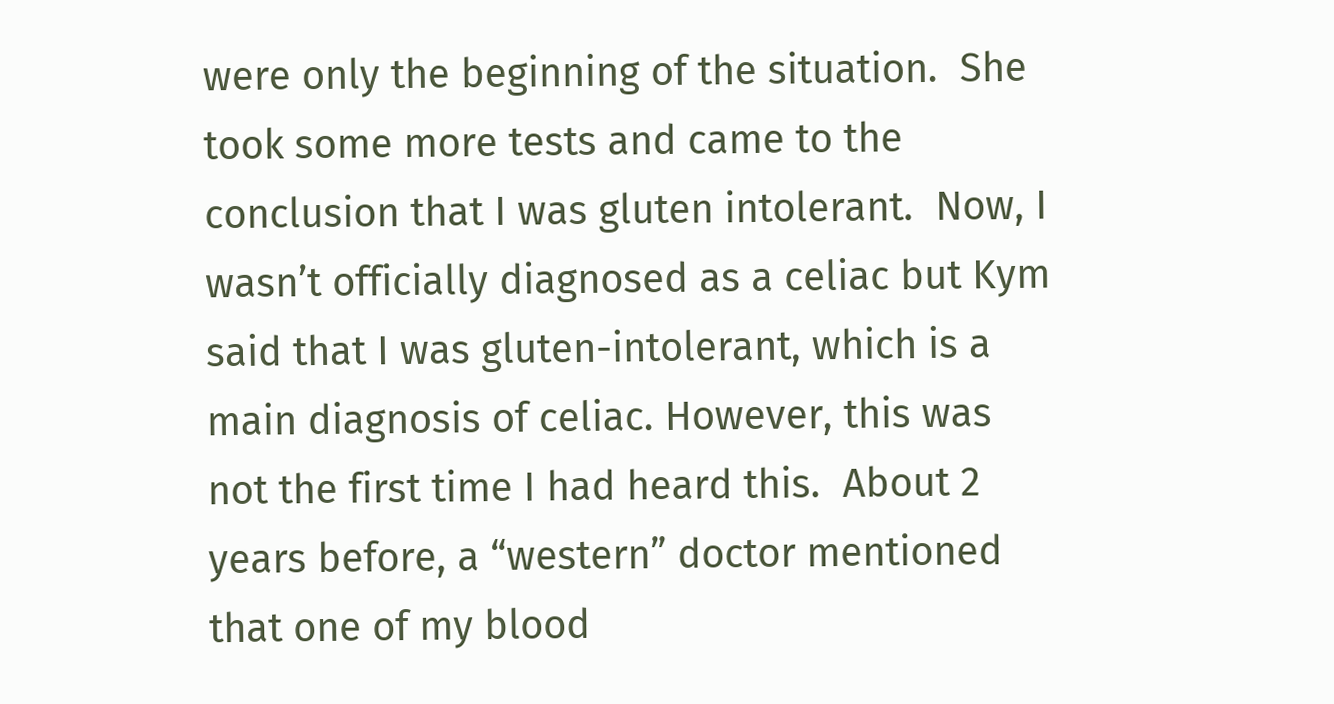were only the beginning of the situation.  She took some more tests and came to the conclusion that I was gluten intolerant.  Now, I wasn’t officially diagnosed as a celiac but Kym said that I was gluten-intolerant, which is a main diagnosis of celiac. However, this was not the first time I had heard this.  About 2 years before, a “western” doctor mentioned that one of my blood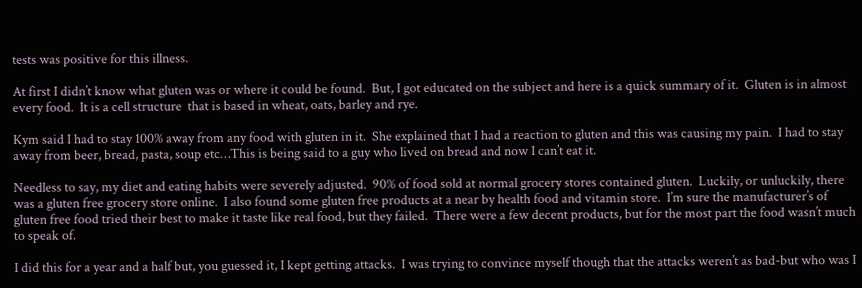tests was positive for this illness.

At first I didn’t know what gluten was or where it could be found.  But, I got educated on the subject and here is a quick summary of it.  Gluten is in almost every food.  It is a cell structure  that is based in wheat, oats, barley and rye.

Kym said I had to stay 100% away from any food with gluten in it.  She explained that I had a reaction to gluten and this was causing my pain.  I had to stay away from beer, bread, pasta, soup etc…This is being said to a guy who lived on bread and now I can’t eat it.

Needless to say, my diet and eating habits were severely adjusted.  90% of food sold at normal grocery stores contained gluten.  Luckily, or unluckily, there was a gluten free grocery store online.  I also found some gluten free products at a near by health food and vitamin store.  I’m sure the manufacturer’s of gluten free food tried their best to make it taste like real food, but they failed.  There were a few decent products, but for the most part the food wasn’t much to speak of.

I did this for a year and a half but, you guessed it, I kept getting attacks.  I was trying to convince myself though that the attacks weren’t as bad-but who was I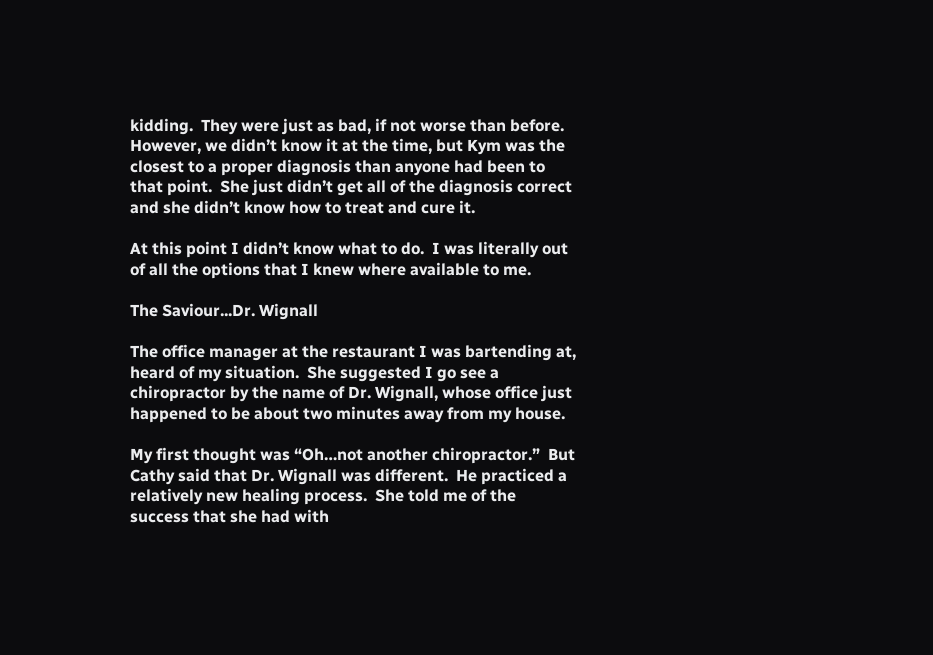kidding.  They were just as bad, if not worse than before.  However, we didn’t know it at the time, but Kym was the closest to a proper diagnosis than anyone had been to that point.  She just didn’t get all of the diagnosis correct and she didn’t know how to treat and cure it.

At this point I didn’t know what to do.  I was literally out of all the options that I knew where available to me.

The Saviour...Dr. Wignall

The office manager at the restaurant I was bartending at, heard of my situation.  She suggested I go see a chiropractor by the name of Dr. Wignall, whose office just happened to be about two minutes away from my house.

My first thought was “Oh…not another chiropractor.”  But Cathy said that Dr. Wignall was different.  He practiced a relatively new healing process.  She told me of the success that she had with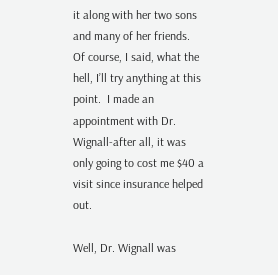it along with her two sons and many of her friends.  Of course, I said, what the hell, I’ll try anything at this point.  I made an appointment with Dr. Wignall-after all, it was only going to cost me $40 a visit since insurance helped out.

Well, Dr. Wignall was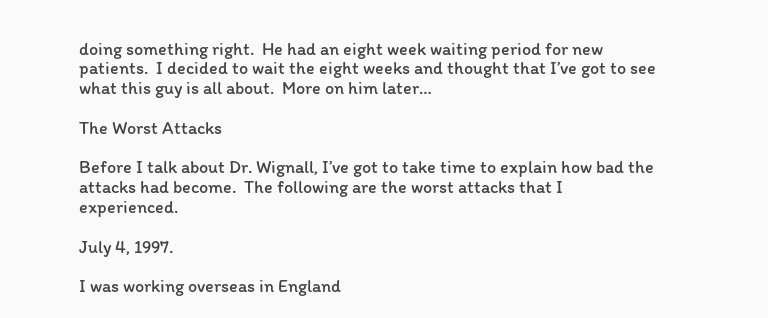doing something right.  He had an eight week waiting period for new patients.  I decided to wait the eight weeks and thought that I’ve got to see what this guy is all about.  More on him later…

The Worst Attacks

Before I talk about Dr. Wignall, I’ve got to take time to explain how bad the attacks had become.  The following are the worst attacks that I experienced.

July 4, 1997.

I was working overseas in England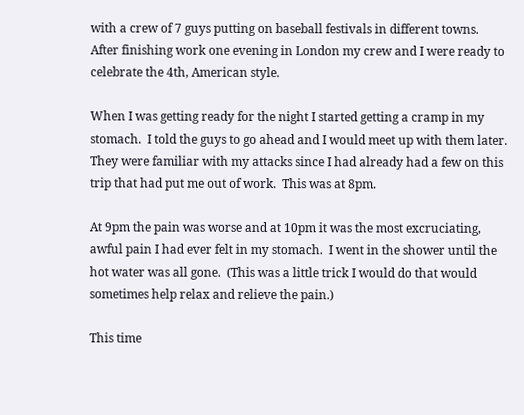with a crew of 7 guys putting on baseball festivals in different towns.  After finishing work one evening in London my crew and I were ready to celebrate the 4th, American style.

When I was getting ready for the night I started getting a cramp in my stomach.  I told the guys to go ahead and I would meet up with them later.  They were familiar with my attacks since I had already had a few on this trip that had put me out of work.  This was at 8pm.

At 9pm the pain was worse and at 10pm it was the most excruciating, awful pain I had ever felt in my stomach.  I went in the shower until the hot water was all gone.  (This was a little trick I would do that would sometimes help relax and relieve the pain.)

This time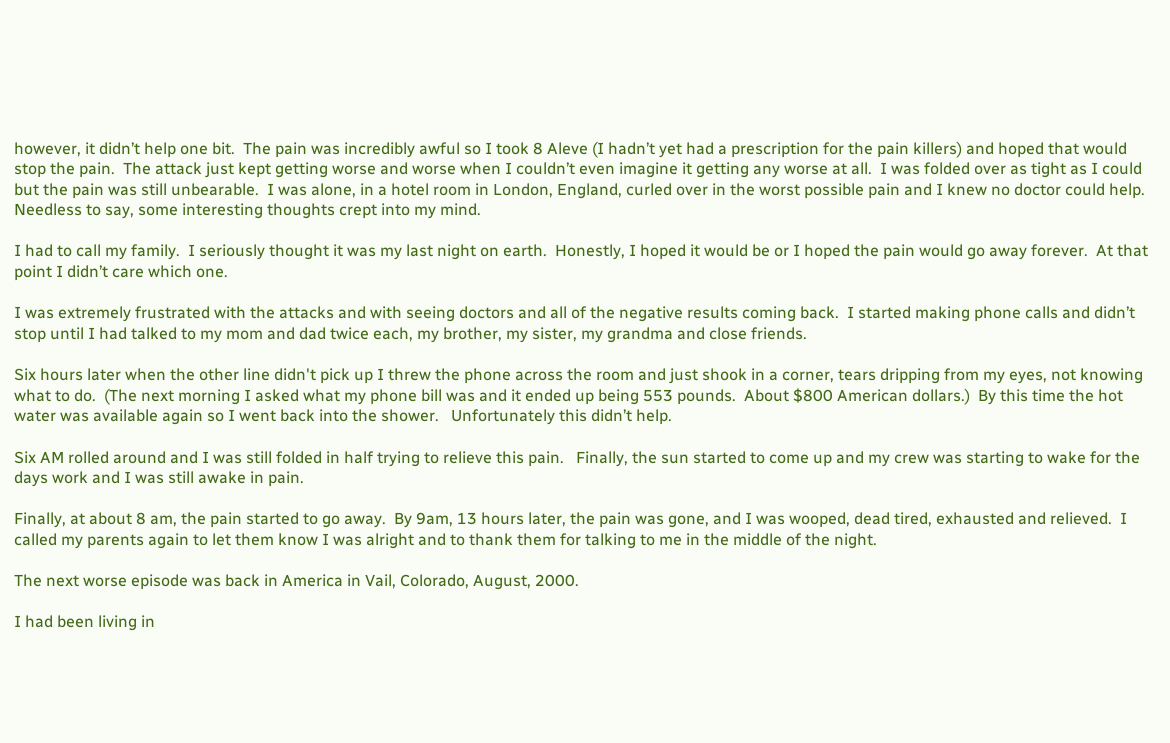however, it didn’t help one bit.  The pain was incredibly awful so I took 8 Aleve (I hadn’t yet had a prescription for the pain killers) and hoped that would stop the pain.  The attack just kept getting worse and worse when I couldn’t even imagine it getting any worse at all.  I was folded over as tight as I could but the pain was still unbearable.  I was alone, in a hotel room in London, England, curled over in the worst possible pain and I knew no doctor could help.  Needless to say, some interesting thoughts crept into my mind.

I had to call my family.  I seriously thought it was my last night on earth.  Honestly, I hoped it would be or I hoped the pain would go away forever.  At that point I didn’t care which one.

I was extremely frustrated with the attacks and with seeing doctors and all of the negative results coming back.  I started making phone calls and didn’t stop until I had talked to my mom and dad twice each, my brother, my sister, my grandma and close friends.

Six hours later when the other line didn't pick up I threw the phone across the room and just shook in a corner, tears dripping from my eyes, not knowing what to do.  (The next morning I asked what my phone bill was and it ended up being 553 pounds.  About $800 American dollars.)  By this time the hot water was available again so I went back into the shower.   Unfortunately this didn’t help.

Six AM rolled around and I was still folded in half trying to relieve this pain.   Finally, the sun started to come up and my crew was starting to wake for the days work and I was still awake in pain.

Finally, at about 8 am, the pain started to go away.  By 9am, 13 hours later, the pain was gone, and I was wooped, dead tired, exhausted and relieved.  I called my parents again to let them know I was alright and to thank them for talking to me in the middle of the night.

The next worse episode was back in America in Vail, Colorado, August, 2000.

I had been living in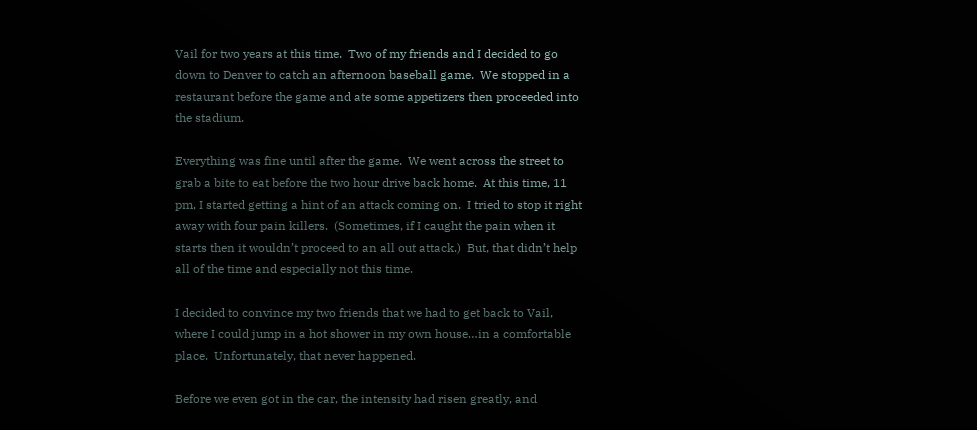Vail for two years at this time.  Two of my friends and I decided to go down to Denver to catch an afternoon baseball game.  We stopped in a restaurant before the game and ate some appetizers then proceeded into the stadium.

Everything was fine until after the game.  We went across the street to grab a bite to eat before the two hour drive back home.  At this time, 11 pm, I started getting a hint of an attack coming on.  I tried to stop it right away with four pain killers.  (Sometimes, if I caught the pain when it starts then it wouldn’t proceed to an all out attack.)  But, that didn’t help all of the time and especially not this time.

I decided to convince my two friends that we had to get back to Vail, where I could jump in a hot shower in my own house…in a comfortable place.  Unfortunately, that never happened.

Before we even got in the car, the intensity had risen greatly, and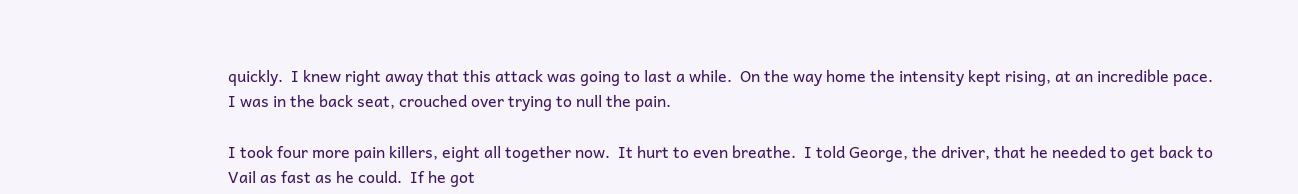quickly.  I knew right away that this attack was going to last a while.  On the way home the intensity kept rising, at an incredible pace.  I was in the back seat, crouched over trying to null the pain.

I took four more pain killers, eight all together now.  It hurt to even breathe.  I told George, the driver, that he needed to get back to Vail as fast as he could.  If he got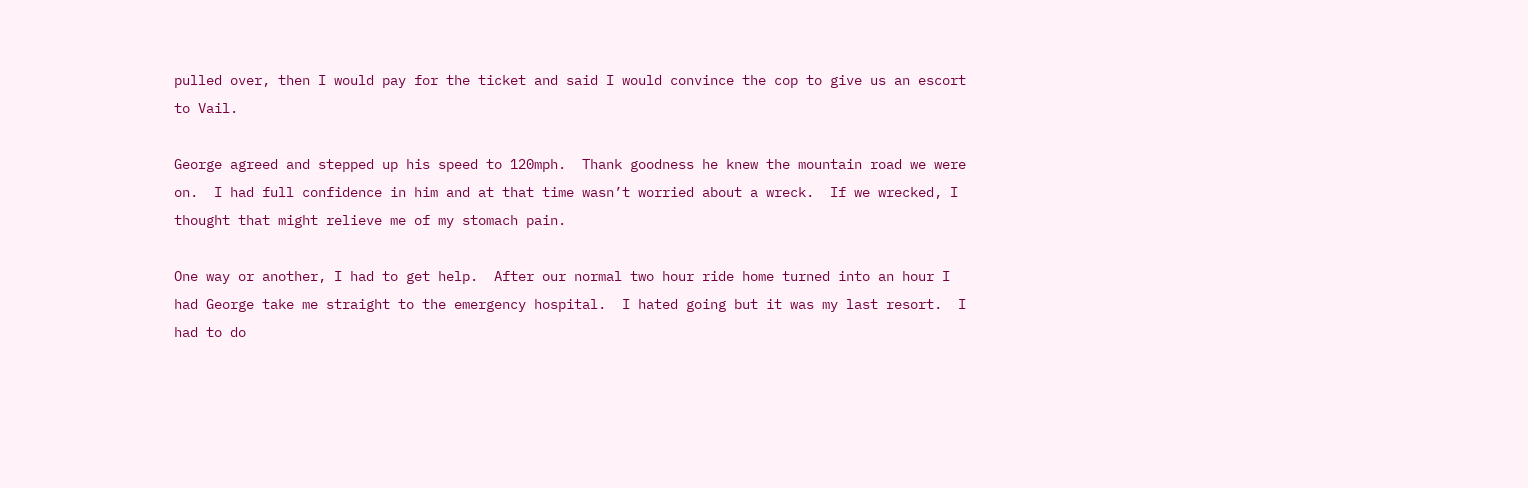pulled over, then I would pay for the ticket and said I would convince the cop to give us an escort to Vail.

George agreed and stepped up his speed to 120mph.  Thank goodness he knew the mountain road we were on.  I had full confidence in him and at that time wasn’t worried about a wreck.  If we wrecked, I thought that might relieve me of my stomach pain.

One way or another, I had to get help.  After our normal two hour ride home turned into an hour I had George take me straight to the emergency hospital.  I hated going but it was my last resort.  I had to do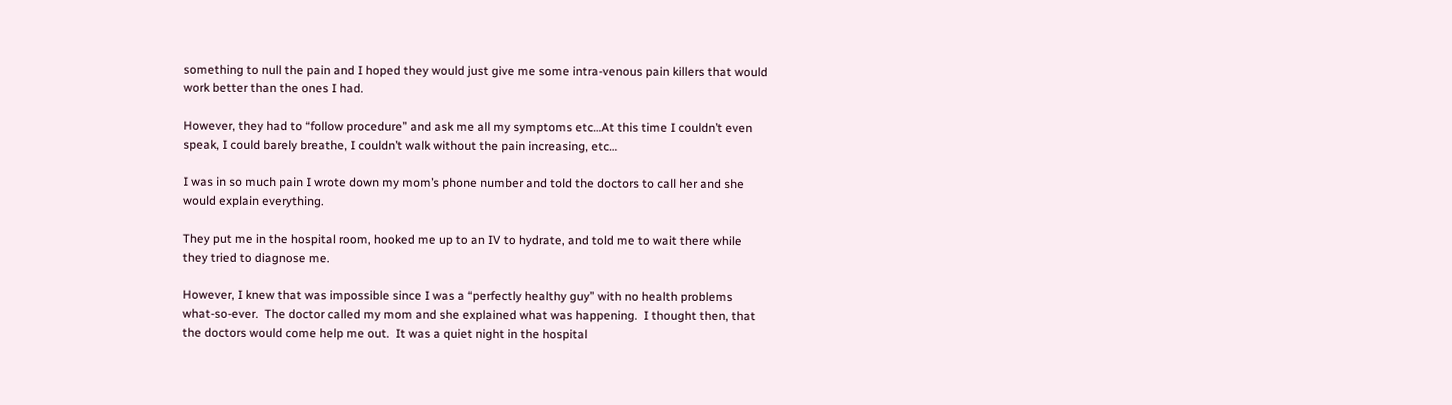something to null the pain and I hoped they would just give me some intra-venous pain killers that would work better than the ones I had.

However, they had to “follow procedure” and ask me all my symptoms etc…At this time I couldn’t even speak, I could barely breathe, I couldn’t walk without the pain increasing, etc…

I was in so much pain I wrote down my mom’s phone number and told the doctors to call her and she would explain everything.

They put me in the hospital room, hooked me up to an IV to hydrate, and told me to wait there while they tried to diagnose me.

However, I knew that was impossible since I was a “perfectly healthy guy” with no health problems what-so-ever.  The doctor called my mom and she explained what was happening.  I thought then, that the doctors would come help me out.  It was a quiet night in the hospital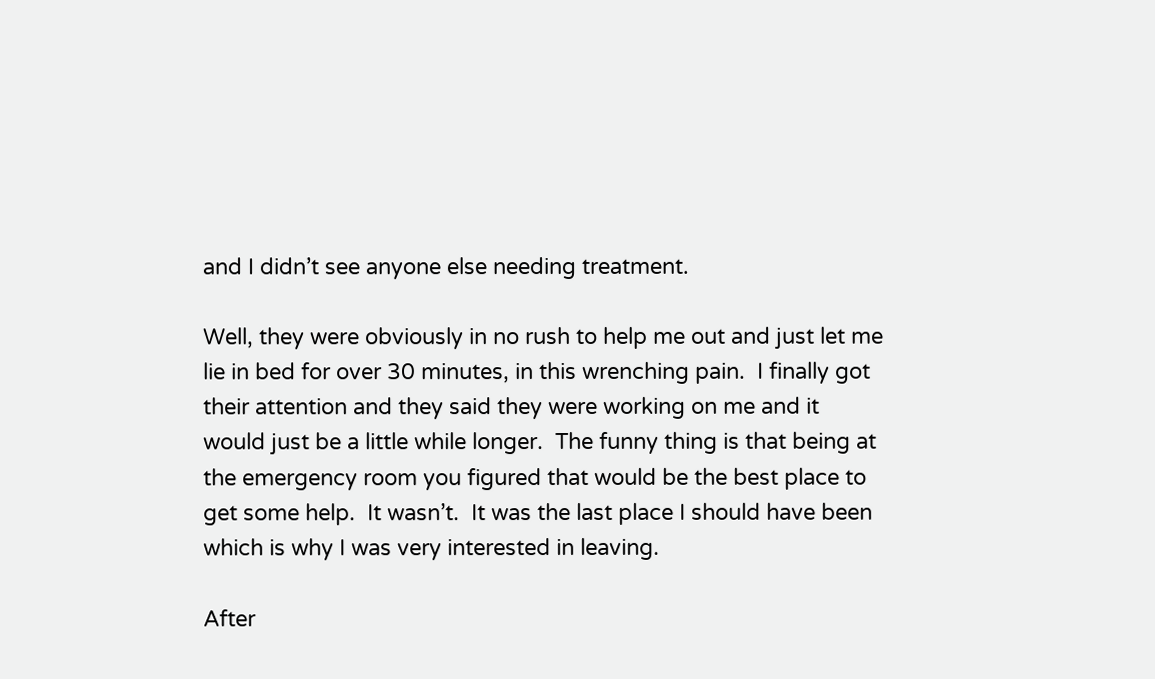and I didn’t see anyone else needing treatment.

Well, they were obviously in no rush to help me out and just let me lie in bed for over 30 minutes, in this wrenching pain.  I finally got their attention and they said they were working on me and it would just be a little while longer.  The funny thing is that being at the emergency room you figured that would be the best place to get some help.  It wasn’t.  It was the last place I should have been which is why I was very interested in leaving.

After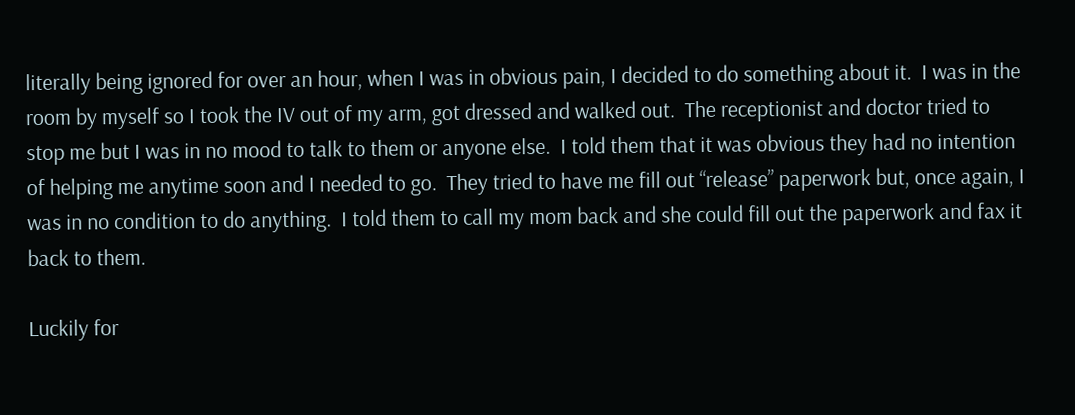literally being ignored for over an hour, when I was in obvious pain, I decided to do something about it.  I was in the room by myself so I took the IV out of my arm, got dressed and walked out.  The receptionist and doctor tried to stop me but I was in no mood to talk to them or anyone else.  I told them that it was obvious they had no intention of helping me anytime soon and I needed to go.  They tried to have me fill out “release” paperwork but, once again, I was in no condition to do anything.  I told them to call my mom back and she could fill out the paperwork and fax it back to them.

Luckily for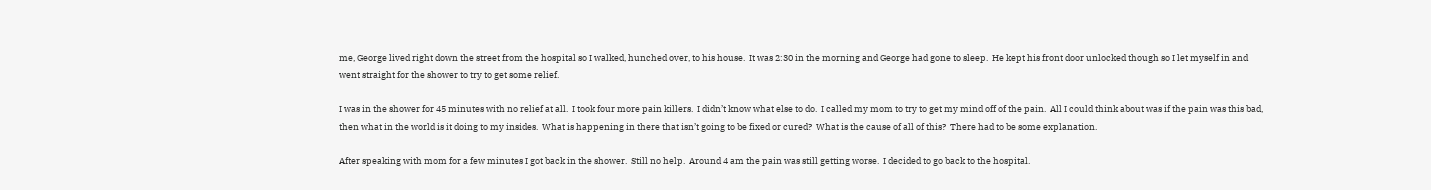me, George lived right down the street from the hospital so I walked, hunched over, to his house.  It was 2:30 in the morning and George had gone to sleep.  He kept his front door unlocked though so I let myself in and went straight for the shower to try to get some relief.

I was in the shower for 45 minutes with no relief at all.  I took four more pain killers.  I didn’t know what else to do.  I called my mom to try to get my mind off of the pain.  All I could think about was if the pain was this bad, then what in the world is it doing to my insides.  What is happening in there that isn’t going to be fixed or cured?  What is the cause of all of this?  There had to be some explanation.

After speaking with mom for a few minutes I got back in the shower.  Still no help.  Around 4 am the pain was still getting worse.  I decided to go back to the hospital.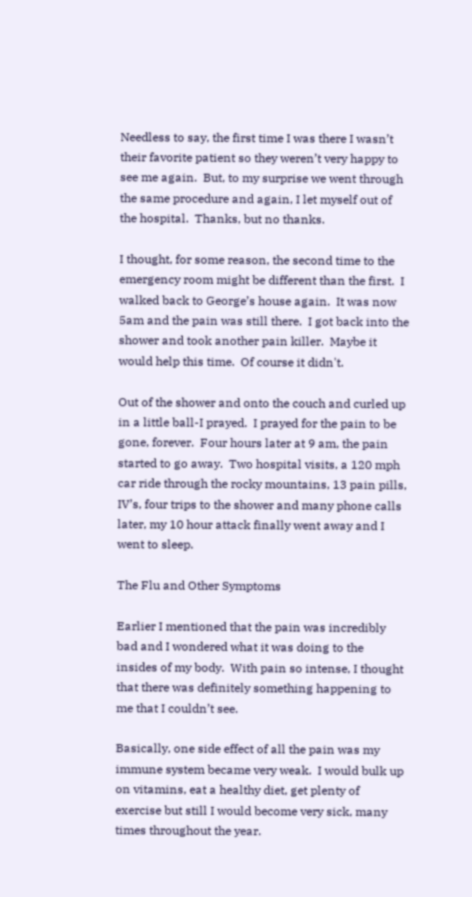Needless to say, the first time I was there I wasn’t their favorite patient so they weren’t very happy to see me again.  But, to my surprise we went through the same procedure and again, I let myself out of the hospital.  Thanks, but no thanks.

I thought, for some reason, the second time to the emergency room might be different than the first.  I walked back to George’s house again.  It was now 5am and the pain was still there.  I got back into the shower and took another pain killer.  Maybe it would help this time.  Of course it didn't.

Out of the shower and onto the couch and curled up in a little ball-I prayed.  I prayed for the pain to be gone, forever.  Four hours later at 9 am, the pain started to go away.  Two hospital visits, a 120 mph car ride through the rocky mountains, 13 pain pills, IV’s, four trips to the shower and many phone calls later, my 10 hour attack finally went away and I went to sleep.

The Flu and Other Symptoms

Earlier I mentioned that the pain was incredibly bad and I wondered what it was doing to the insides of my body.  With pain so intense, I thought that there was definitely something happening to me that I couldn’t see.

Basically, one side effect of all the pain was my immune system became very weak.  I would bulk up on vitamins, eat a healthy diet, get plenty of exercise but still I would become very sick, many times throughout the year.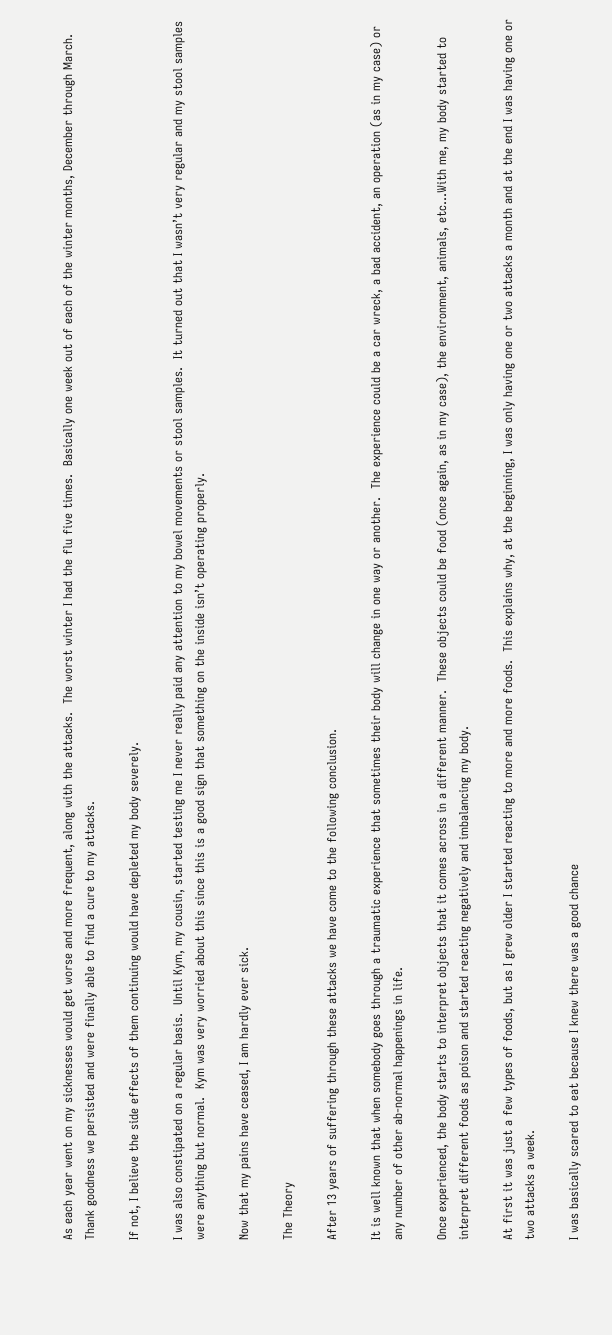As each year went on my sicknesses would get worse and more frequent, along with the attacks.  The worst winter I had the flu five times.  Basically one week out of each of the winter months, December through March.  Thank goodness we persisted and were finally able to find a cure to my attacks.

If not, I believe the side effects of them continuing would have depleted my body severely.

I was also constipated on a regular basis.  Until Kym, my cousin, started testing me I never really paid any attention to my bowel movements or stool samples.  It turned out that I wasn’t very regular and my stool samples were anything but normal.  Kym was very worried about this since this is a good sign that something on the inside isn’t operating properly.

Now that my pains have ceased, I am hardly ever sick.

The Theory

After 13 years of suffering through these attacks we have come to the following conclusion.

It is well known that when somebody goes through a traumatic experience that sometimes their body will change in one way or another.  The experience could be a car wreck, a bad accident, an operation (as in my case) or any number of other ab-normal happenings in life.

Once experienced, the body starts to interpret objects that it comes across in a different manner.  These objects could be food (once again, as in my case), the environment, animals, etc…With me, my body started to interpret different foods as poison and started reacting negatively and imbalancing my body.

At first it was just a few types of foods, but as I grew older I started reacting to more and more foods.  This explains why, at the beginning, I was only having one or two attacks a month and at the end I was having one or two attacks a week.

I was basically scared to eat because I knew there was a good chance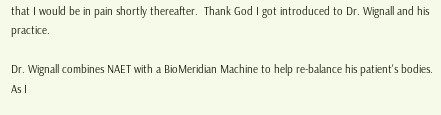that I would be in pain shortly thereafter.  Thank God I got introduced to Dr. Wignall and his practice.

Dr. Wignall combines NAET with a BioMeridian Machine to help re-balance his patient's bodies.  As I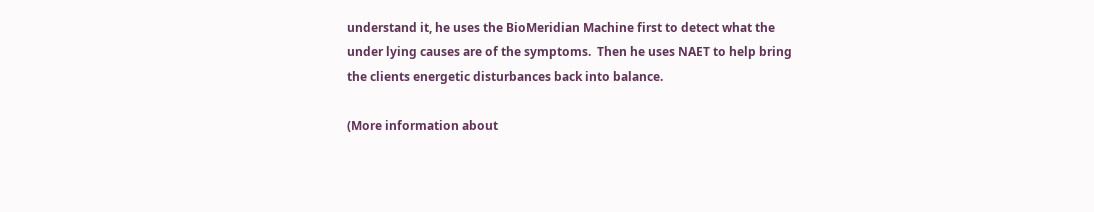understand it, he uses the BioMeridian Machine first to detect what the under lying causes are of the symptoms.  Then he uses NAET to help bring the clients energetic disturbances back into balance.

(More information about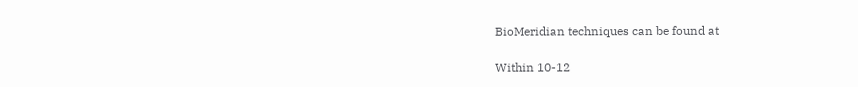BioMeridian techniques can be found at

Within 10-12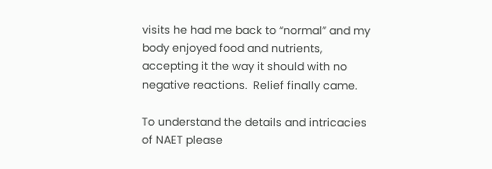visits he had me back to “normal” and my body enjoyed food and nutrients, accepting it the way it should with no negative reactions.  Relief finally came.

To understand the details and intricacies of NAET please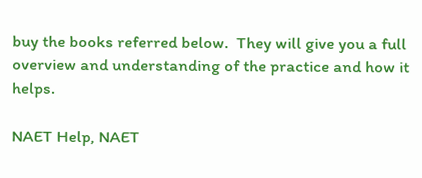buy the books referred below.  They will give you a full overview and understanding of the practice and how it helps.

NAET Help, NAET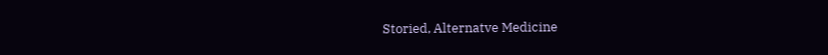Storied, Alternatve Medicine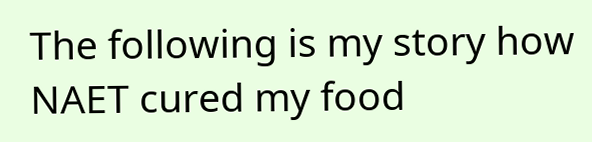The following is my story how
NAET cured my food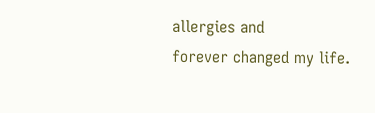allergies and
forever changed my life.